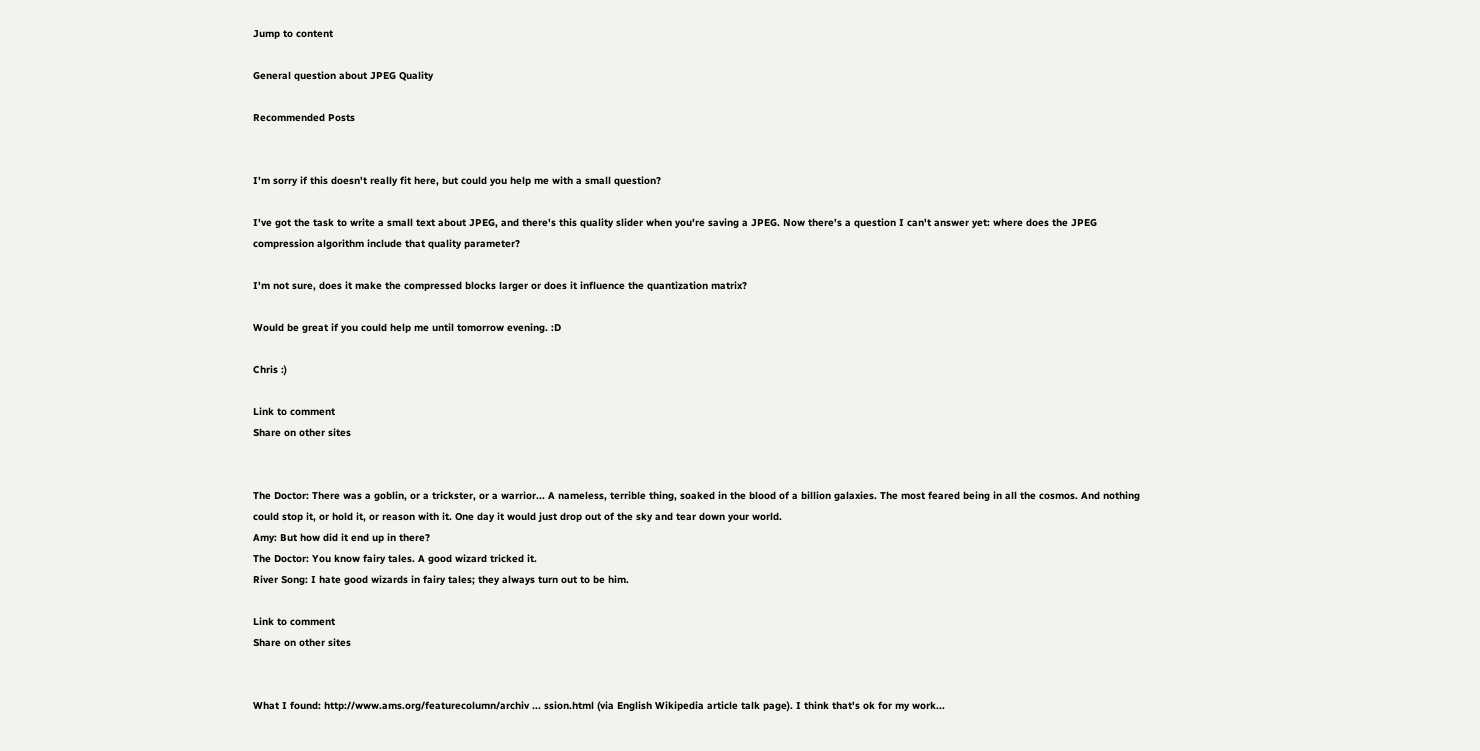Jump to content

General question about JPEG Quality

Recommended Posts


I'm sorry if this doesn't really fit here, but could you help me with a small question?

I've got the task to write a small text about JPEG, and there's this quality slider when you're saving a JPEG. Now there's a question I can't answer yet: where does the JPEG compression algorithm include that quality parameter?

I'm not sure, does it make the compressed blocks larger or does it influence the quantization matrix?

Would be great if you could help me until tomorrow evening. :D

Chris :)

Link to comment
Share on other sites


The Doctor: There was a goblin, or a trickster, or a warrior... A nameless, terrible thing, soaked in the blood of a billion galaxies. The most feared being in all the cosmos. And nothing could stop it, or hold it, or reason with it. One day it would just drop out of the sky and tear down your world.
Amy: But how did it end up in there?
The Doctor: You know fairy tales. A good wizard tricked it.
River Song: I hate good wizards in fairy tales; they always turn out to be him.

Link to comment
Share on other sites


What I found: http://www.ams.org/featurecolumn/archiv ... ssion.html (via English Wikipedia article talk page). I think that's ok for my work...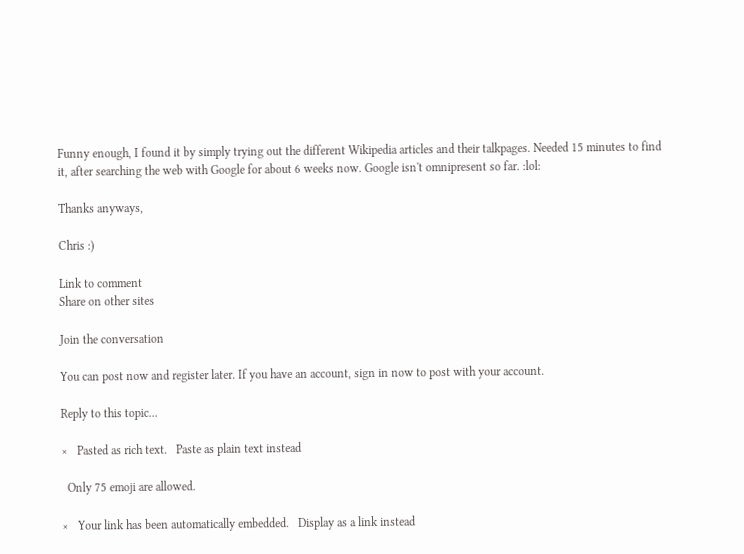Funny enough, I found it by simply trying out the different Wikipedia articles and their talkpages. Needed 15 minutes to find it, after searching the web with Google for about 6 weeks now. Google isn't omnipresent so far. :lol:

Thanks anyways,

Chris :)

Link to comment
Share on other sites

Join the conversation

You can post now and register later. If you have an account, sign in now to post with your account.

Reply to this topic...

×   Pasted as rich text.   Paste as plain text instead

  Only 75 emoji are allowed.

×   Your link has been automatically embedded.   Display as a link instead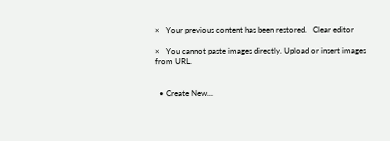×   Your previous content has been restored.   Clear editor

×   You cannot paste images directly. Upload or insert images from URL.


  • Create New...